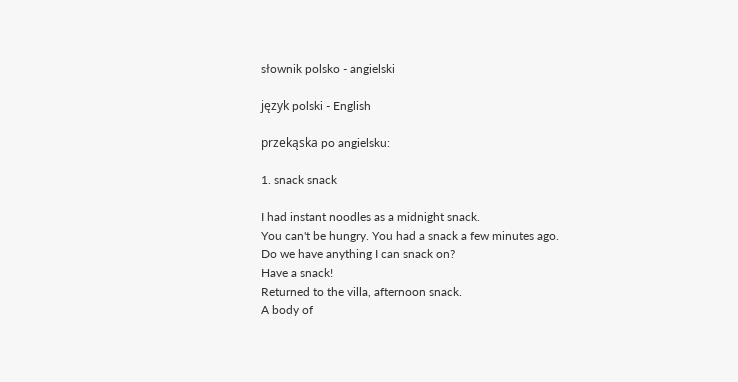słownik polsko - angielski

język polski - English

przekąska po angielsku:

1. snack snack

I had instant noodles as a midnight snack.
You can't be hungry. You had a snack a few minutes ago.
Do we have anything I can snack on?
Have a snack!
Returned to the villa, afternoon snack.
A body of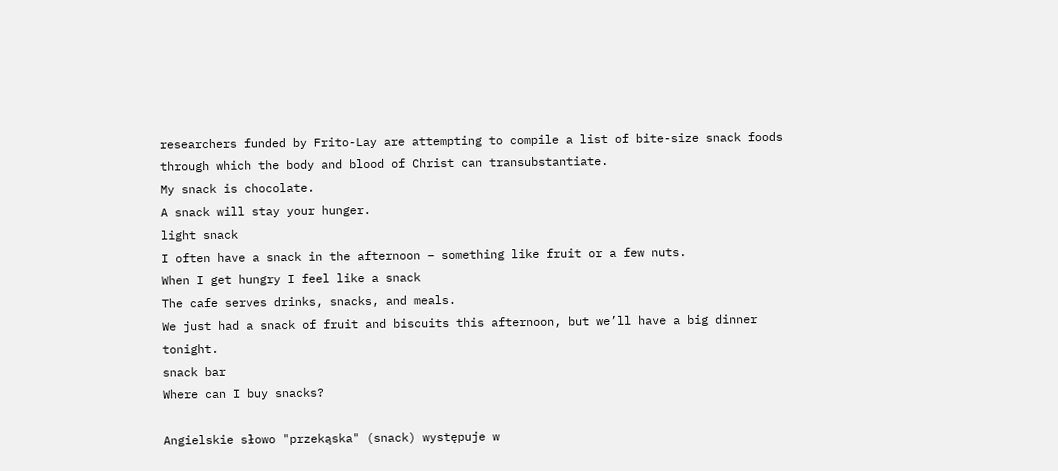researchers funded by Frito-Lay are attempting to compile a list of bite-size snack foods through which the body and blood of Christ can transubstantiate.
My snack is chocolate.
A snack will stay your hunger.
light snack
I often have a snack in the afternoon – something like fruit or a few nuts.
When I get hungry I feel like a snack
The cafe serves drinks, snacks, and meals.
We just had a snack of fruit and biscuits this afternoon, but we’ll have a big dinner tonight.
snack bar
Where can I buy snacks?

Angielskie słowo "przekąska" (snack) występuje w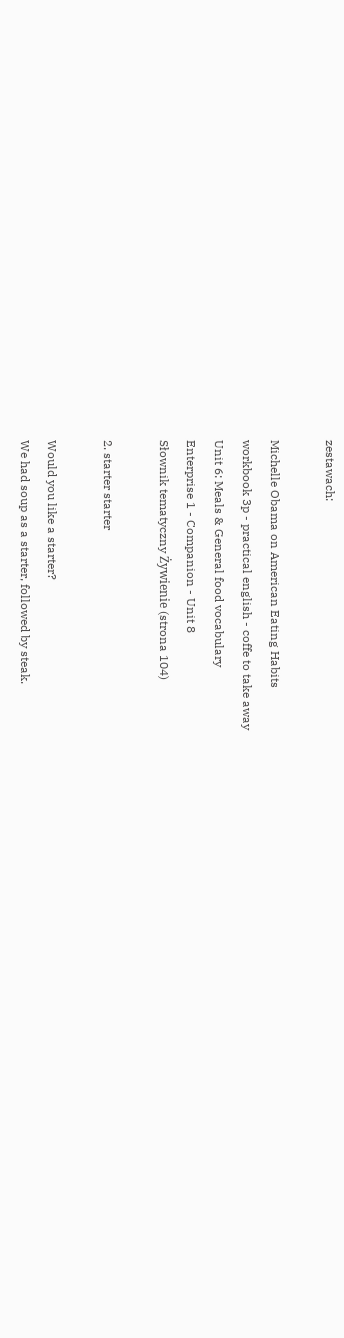zestawach:

Michelle Obama on American Eating Habits
workbook 3p - practical english - coffe to take away
Unit 6: Meals & General food vocabulary
Enterprise 1 - Companion - Unit 8
Słownik tematyczny Żywienie (strona 104)

2. starter starter

Would you like a starter?
We had soup as a starter, followed by steak.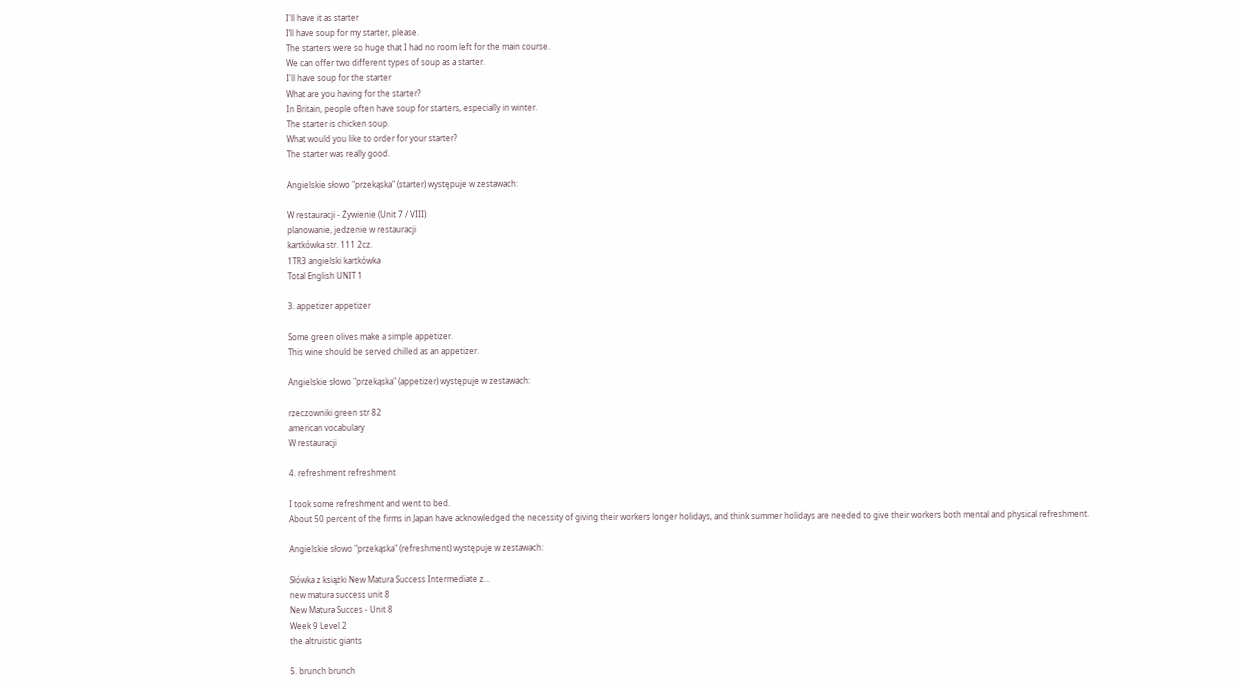I'll have it as starter
I’ll have soup for my starter, please.
The starters were so huge that I had no room left for the main course.
We can offer two different types of soup as a starter.
I'll have soup for the starter
What are you having for the starter?
In Britain, people often have soup for starters, especially in winter.
The starter is chicken soup.
What would you like to order for your starter?
The starter was really good.

Angielskie słowo "przekąska" (starter) występuje w zestawach:

W restauracji - Żywienie (Unit 7 / VIII)
planowanie, jedzenie w restauracji
kartkówka str. 111 2cz.
1TR3 angielski kartkówka
Total English UNIT 1

3. appetizer appetizer

Some green olives make a simple appetizer.
This wine should be served chilled as an appetizer.

Angielskie słowo "przekąska" (appetizer) występuje w zestawach:

rzeczowniki green str 82
american vocabulary
W restauracji

4. refreshment refreshment

I took some refreshment and went to bed.
About 50 percent of the firms in Japan have acknowledged the necessity of giving their workers longer holidays, and think summer holidays are needed to give their workers both mental and physical refreshment.

Angielskie słowo "przekąska" (refreshment) występuje w zestawach:

Słówka z książki New Matura Success Intermediate z...
new matura success unit 8
New Matura Succes - Unit 8
Week 9 Level 2
the altruistic giants

5. brunch brunch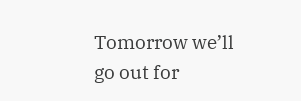Tomorrow we’ll go out for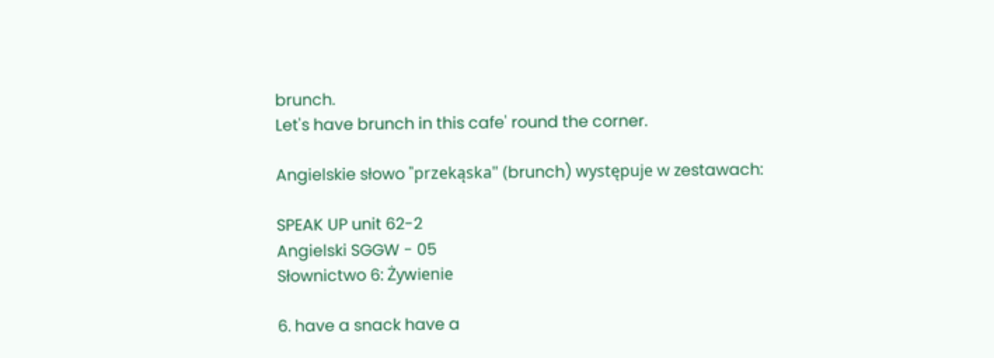brunch.
Let's have brunch in this cafe' round the corner.

Angielskie słowo "przekąska" (brunch) występuje w zestawach:

SPEAK UP unit 62-2
Angielski SGGW - 05
Słownictwo 6: Żywienie

6. have a snack have a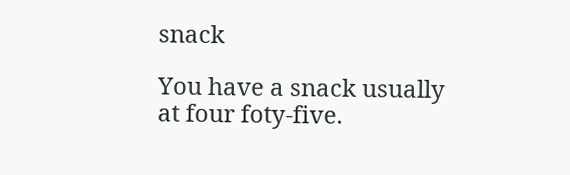snack

You have a snack usually at four foty-five.